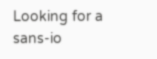Looking for a sans-io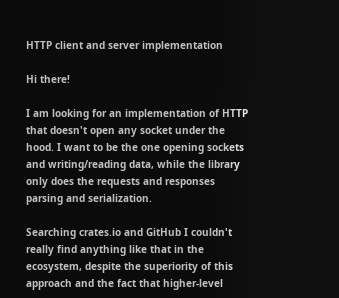HTTP client and server implementation

Hi there!

I am looking for an implementation of HTTP that doesn't open any socket under the hood. I want to be the one opening sockets and writing/reading data, while the library only does the requests and responses parsing and serialization.

Searching crates.io and GitHub I couldn't really find anything like that in the ecosystem, despite the superiority of this approach and the fact that higher-level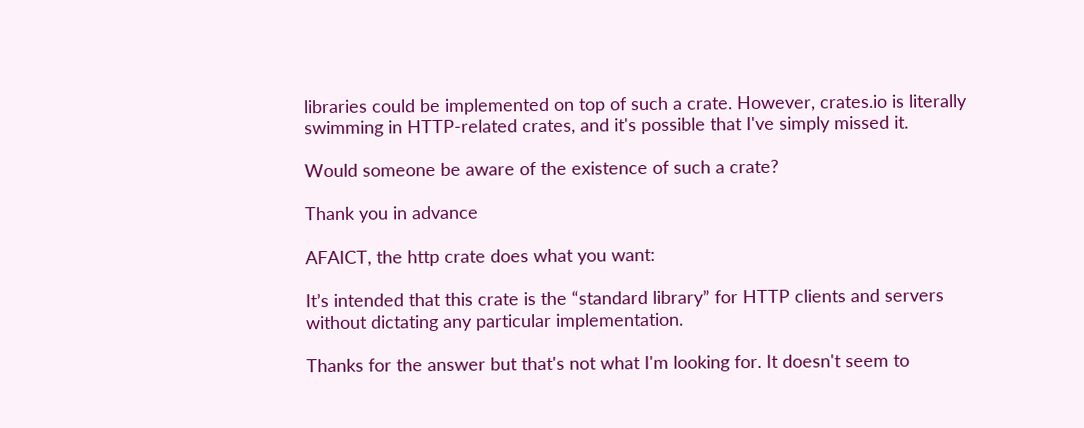libraries could be implemented on top of such a crate. However, crates.io is literally swimming in HTTP-related crates, and it's possible that I've simply missed it.

Would someone be aware of the existence of such a crate?

Thank you in advance

AFAICT, the http crate does what you want:

It’s intended that this crate is the “standard library” for HTTP clients and servers without dictating any particular implementation.

Thanks for the answer but that's not what I'm looking for. It doesn't seem to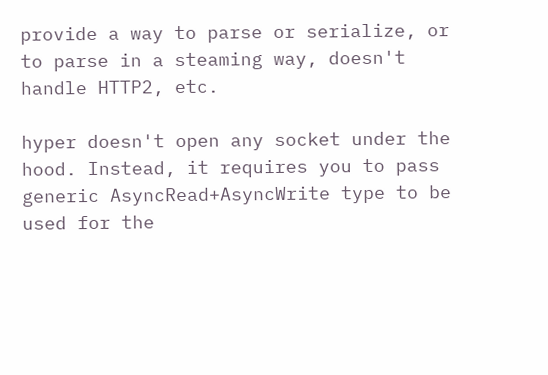provide a way to parse or serialize, or to parse in a steaming way, doesn't handle HTTP2, etc.

hyper doesn't open any socket under the hood. Instead, it requires you to pass generic AsyncRead+AsyncWrite type to be used for the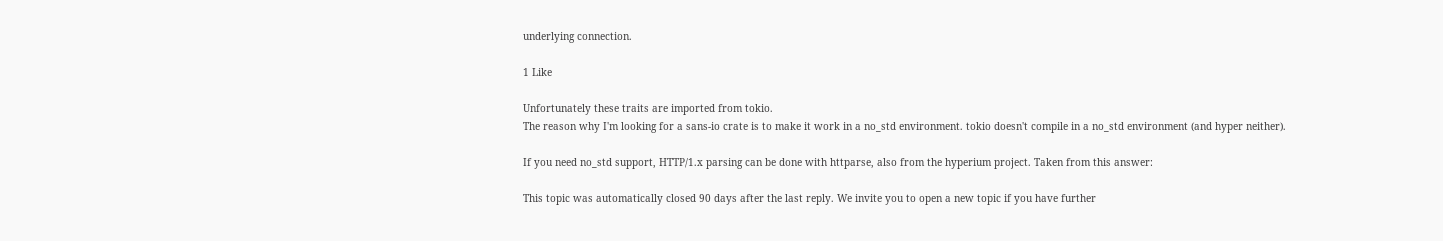underlying connection.

1 Like

Unfortunately these traits are imported from tokio.
The reason why I'm looking for a sans-io crate is to make it work in a no_std environment. tokio doesn't compile in a no_std environment (and hyper neither).

If you need no_std support, HTTP/1.x parsing can be done with httparse, also from the hyperium project. Taken from this answer:

This topic was automatically closed 90 days after the last reply. We invite you to open a new topic if you have further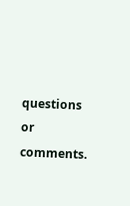questions or comments.